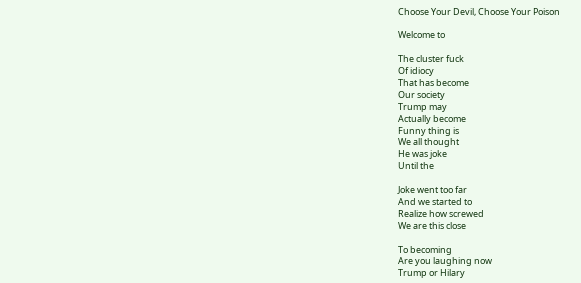Choose Your Devil, Choose Your Poison

Welcome to

The cluster fuck
Of idiocy
That has become
Our society
Trump may
Actually become
Funny thing is
We all thought
He was joke
Until the

Joke went too far
And we started to
Realize how screwed
We are this close

To becoming
Are you laughing now
Trump or Hilary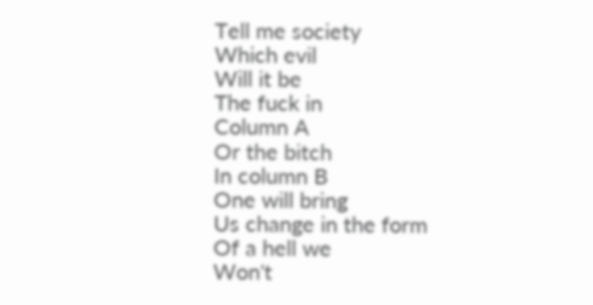Tell me society
Which evil
Will it be
The fuck in
Column A
Or the bitch
In column B
One will bring
Us change in the form
Of a hell we
Won't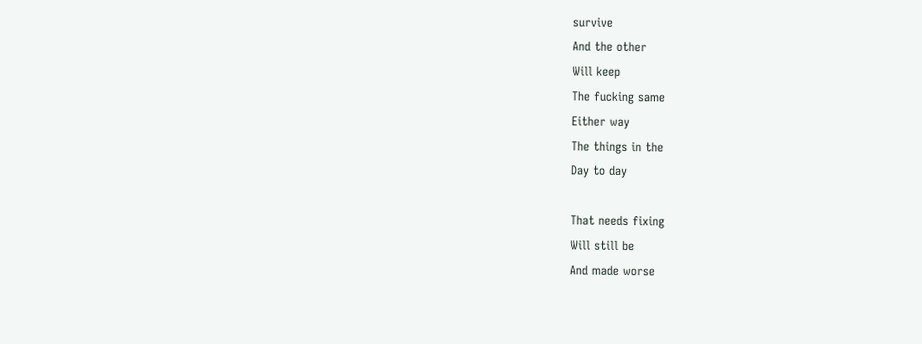survive
And the other
Will keep
The fucking same
Either way
The things in the
Day to day

That needs fixing
Will still be
And made worse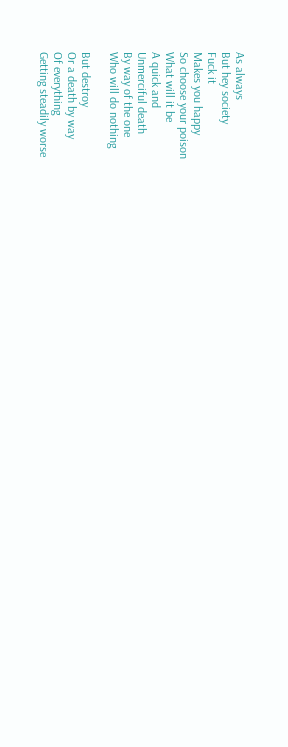As always
But hey society
Fuck it
Makes you happy
So choose your poison
What will it be
A quick and
Unmerciful death
By way of the one
Who will do nothing

But destroy
Or a death by way
Of everything
Getting steadily worse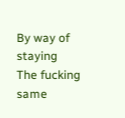By way of staying
The fucking same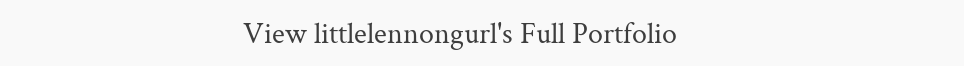View littlelennongurl's Full Portfolio